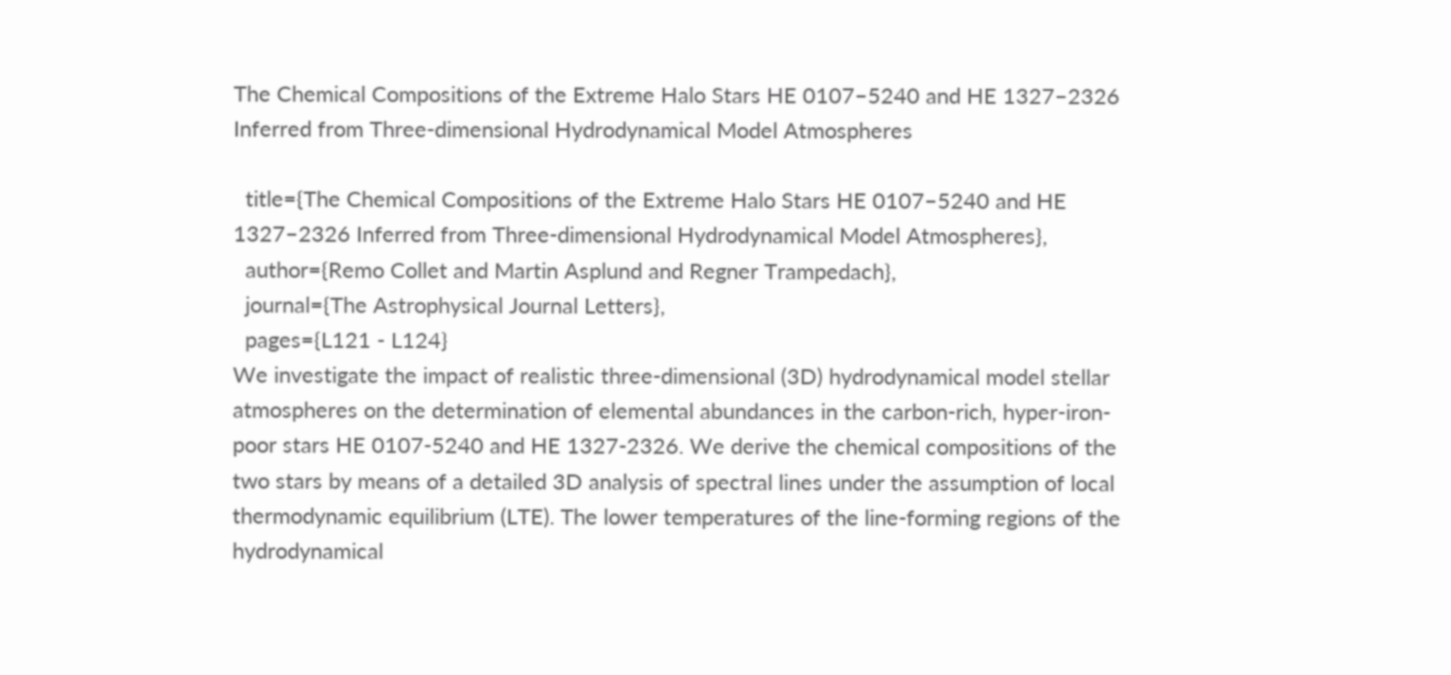The Chemical Compositions of the Extreme Halo Stars HE 0107–5240 and HE 1327–2326 Inferred from Three-dimensional Hydrodynamical Model Atmospheres

  title={The Chemical Compositions of the Extreme Halo Stars HE 0107–5240 and HE 1327–2326 Inferred from Three-dimensional Hydrodynamical Model Atmospheres},
  author={Remo Collet and Martin Asplund and Regner Trampedach},
  journal={The Astrophysical Journal Letters},
  pages={L121 - L124}
We investigate the impact of realistic three-dimensional (3D) hydrodynamical model stellar atmospheres on the determination of elemental abundances in the carbon-rich, hyper-iron-poor stars HE 0107-5240 and HE 1327-2326. We derive the chemical compositions of the two stars by means of a detailed 3D analysis of spectral lines under the assumption of local thermodynamic equilibrium (LTE). The lower temperatures of the line-forming regions of the hydrodynamical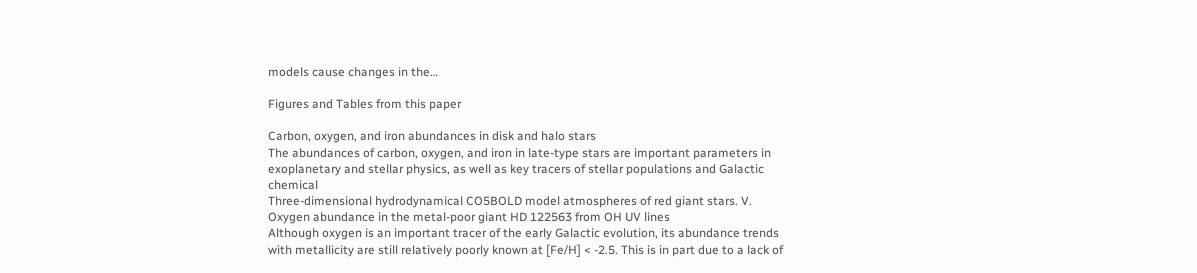models cause changes in the…

Figures and Tables from this paper

Carbon, oxygen, and iron abundances in disk and halo stars
The abundances of carbon, oxygen, and iron in late-type stars are important parameters in exoplanetary and stellar physics, as well as key tracers of stellar populations and Galactic chemical
Three-dimensional hydrodynamical CO5BOLD model atmospheres of red giant stars. V. Oxygen abundance in the metal-poor giant HD 122563 from OH UV lines
Although oxygen is an important tracer of the early Galactic evolution, its abundance trends with metallicity are still relatively poorly known at [Fe/H] < -2.5. This is in part due to a lack of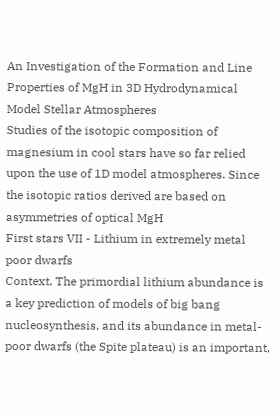An Investigation of the Formation and Line Properties of MgH in 3D Hydrodynamical Model Stellar Atmospheres
Studies of the isotopic composition of magnesium in cool stars have so far relied upon the use of 1D model atmospheres. Since the isotopic ratios derived are based on asymmetries of optical MgH
First stars VII - Lithium in extremely metal poor dwarfs
Context. The primordial lithium abundance is a key prediction of models of big bang nucleosynthesis, and its abundance in metal-poor dwarfs (the Spite plateau) is an important,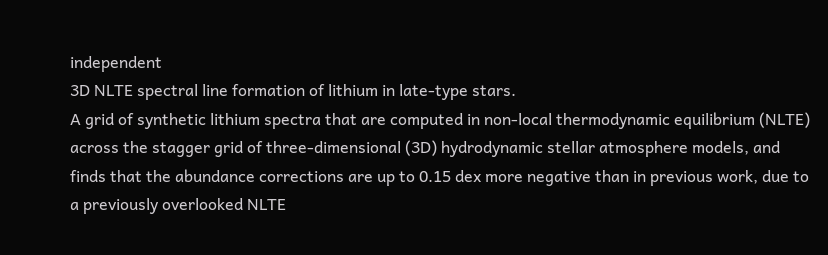independent
3D NLTE spectral line formation of lithium in late-type stars.
A grid of synthetic lithium spectra that are computed in non-local thermodynamic equilibrium (NLTE) across the stagger grid of three-dimensional (3D) hydrodynamic stellar atmosphere models, and finds that the abundance corrections are up to 0.15 dex more negative than in previous work, due to a previously overlooked NLTE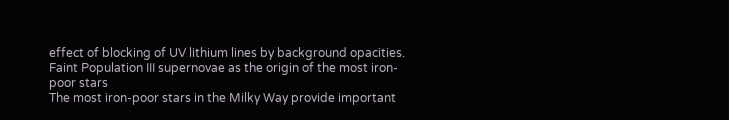effect of blocking of UV lithium lines by background opacities.
Faint Population III supernovae as the origin of the most iron-poor stars
The most iron-poor stars in the Milky Way provide important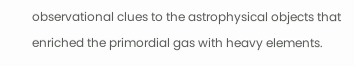observational clues to the astrophysical objects that enriched the primordial gas with heavy elements.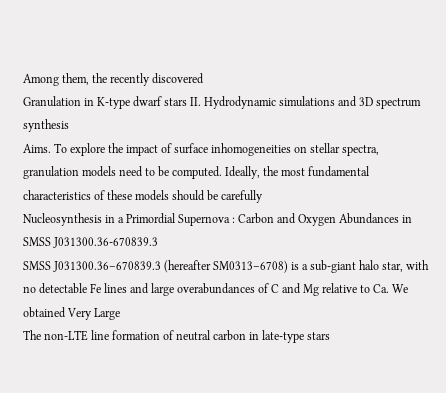Among them, the recently discovered
Granulation in K-type dwarf stars II. Hydrodynamic simulations and 3D spectrum synthesis
Aims. To explore the impact of surface inhomogeneities on stellar spectra, granulation models need to be computed. Ideally, the most fundamental characteristics of these models should be carefully
Nucleosynthesis in a Primordial Supernova : Carbon and Oxygen Abundances in SMSS J031300.36-670839.3
SMSS J031300.36–670839.3 (hereafter SM0313–6708) is a sub-giant halo star, with no detectable Fe lines and large overabundances of C and Mg relative to Ca. We obtained Very Large
The non-LTE line formation of neutral carbon in late-type stars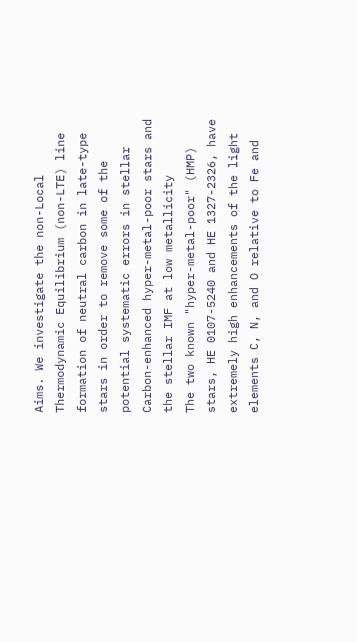Aims. We investigate the non-Local Thermodynamic Equilibrium (non-LTE) line formation of neutral carbon in late-type stars in order to remove some of the potential systematic errors in stellar
Carbon-enhanced hyper-metal-poor stars and the stellar IMF at low metallicity
The two known "hyper-metal-poor" (HMP) stars, HE 0107-5240 and HE 1327-2326, have extremely high enhancements of the light elements C, N, and O relative to Fe and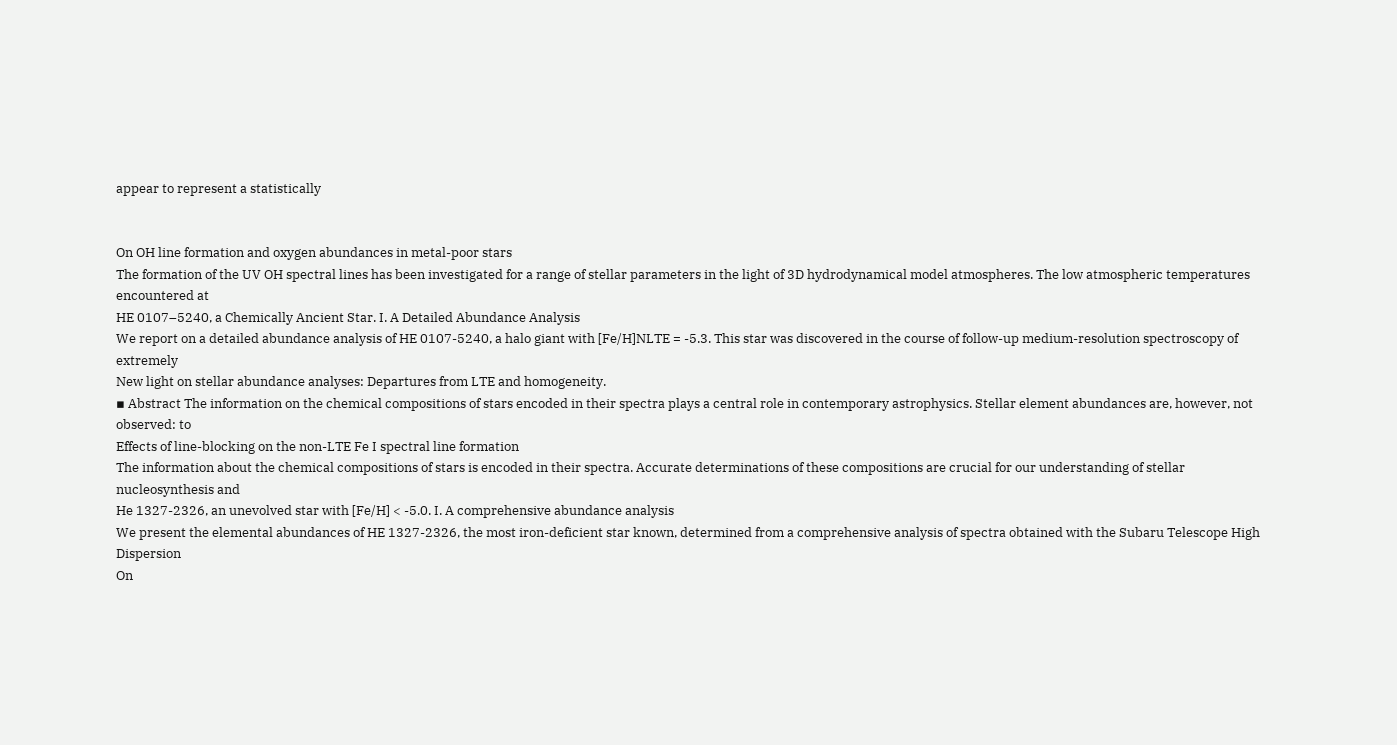appear to represent a statistically


On OH line formation and oxygen abundances in metal-poor stars
The formation of the UV OH spectral lines has been investigated for a range of stellar parameters in the light of 3D hydrodynamical model atmospheres. The low atmospheric temperatures encountered at
HE 0107–5240, a Chemically Ancient Star. I. A Detailed Abundance Analysis
We report on a detailed abundance analysis of HE 0107-5240, a halo giant with [Fe/H]NLTE = -5.3. This star was discovered in the course of follow-up medium-resolution spectroscopy of extremely
New light on stellar abundance analyses: Departures from LTE and homogeneity.
▪ Abstract The information on the chemical compositions of stars encoded in their spectra plays a central role in contemporary astrophysics. Stellar element abundances are, however, not observed: to
Effects of line-blocking on the non-LTE Fe I spectral line formation
The information about the chemical compositions of stars is encoded in their spectra. Accurate determinations of these compositions are crucial for our understanding of stellar nucleosynthesis and
He 1327-2326, an unevolved star with [Fe/H] < -5.0. I. A comprehensive abundance analysis
We present the elemental abundances of HE 1327-2326, the most iron-deficient star known, determined from a comprehensive analysis of spectra obtained with the Subaru Telescope High Dispersion
On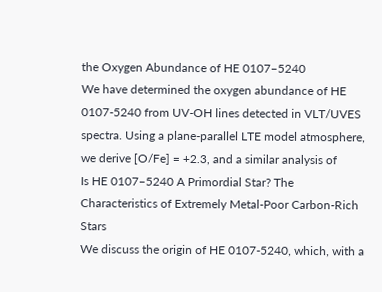the Oxygen Abundance of HE 0107–5240
We have determined the oxygen abundance of HE 0107-5240 from UV-OH lines detected in VLT/UVES spectra. Using a plane-parallel LTE model atmosphere, we derive [O/Fe] = +2.3, and a similar analysis of
Is HE 0107–5240 A Primordial Star? The Characteristics of Extremely Metal-Poor Carbon-Rich Stars
We discuss the origin of HE 0107-5240, which, with a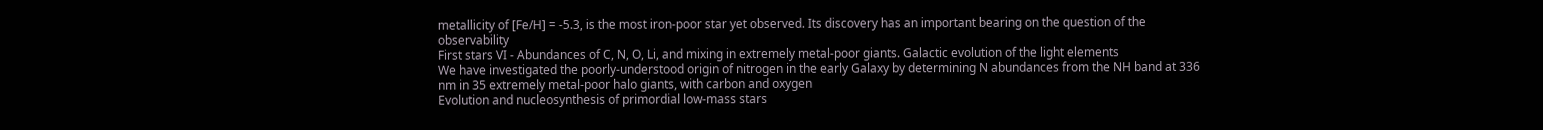metallicity of [Fe/H] = -5.3, is the most iron-poor star yet observed. Its discovery has an important bearing on the question of the observability
First stars VI - Abundances of C, N, O, Li, and mixing in extremely metal-poor giants. Galactic evolution of the light elements
We have investigated the poorly-understood origin of nitrogen in the early Galaxy by determining N abundances from the NH band at 336 nm in 35 extremely metal-poor halo giants, with carbon and oxygen
Evolution and nucleosynthesis of primordial low-mass stars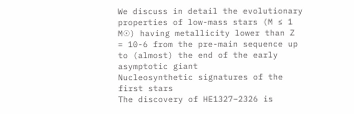We discuss in detail the evolutionary properties of low-mass stars (M ≤ 1 M☉) having metallicity lower than Z = 10-6 from the pre-main sequence up to (almost) the end of the early asymptotic giant
Nucleosynthetic signatures of the first stars
The discovery of HE1327–2326 is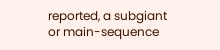reported, a subgiant or main-sequence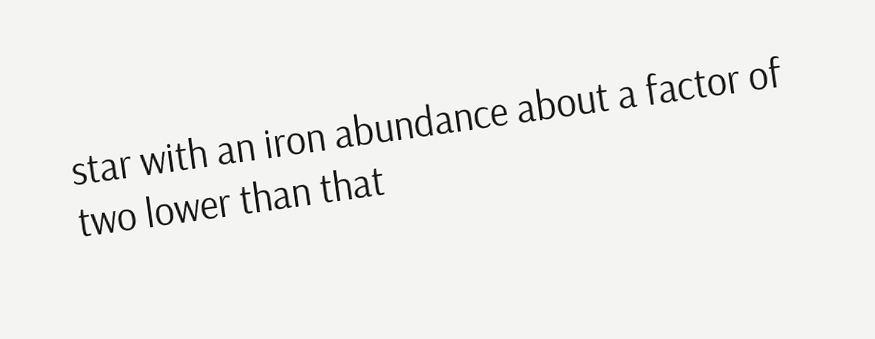star with an iron abundance about a factor of two lower than that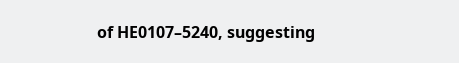of HE0107–5240, suggesting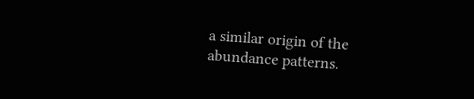a similar origin of the abundance patterns.